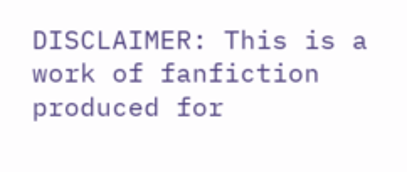DISCLAIMER: This is a work of fanfiction produced for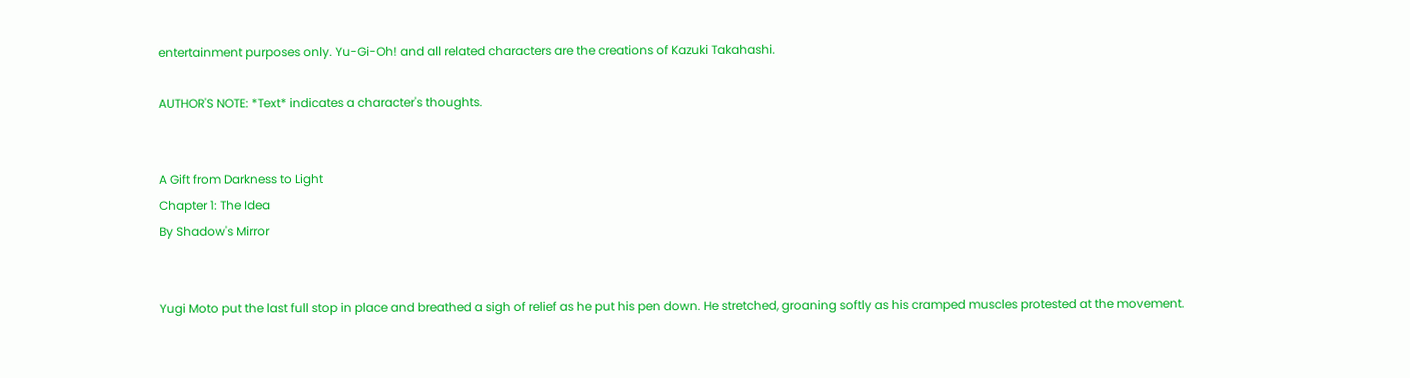entertainment purposes only. Yu-Gi-Oh! and all related characters are the creations of Kazuki Takahashi.

AUTHOR'S NOTE: *Text* indicates a character's thoughts.


A Gift from Darkness to Light
Chapter 1: The Idea
By Shadow's Mirror


Yugi Moto put the last full stop in place and breathed a sigh of relief as he put his pen down. He stretched, groaning softly as his cramped muscles protested at the movement.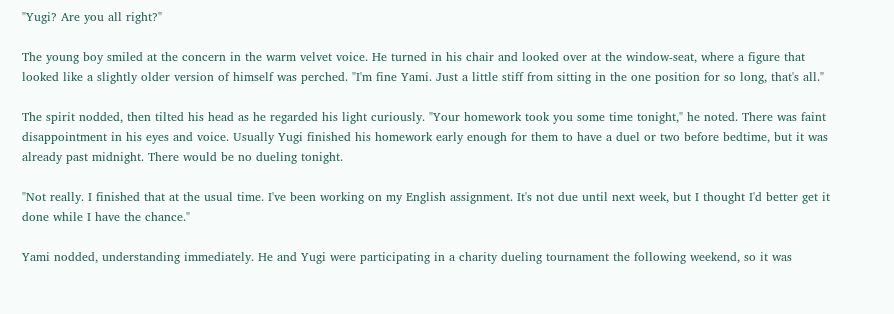"Yugi? Are you all right?"

The young boy smiled at the concern in the warm velvet voice. He turned in his chair and looked over at the window-seat, where a figure that looked like a slightly older version of himself was perched. "I'm fine Yami. Just a little stiff from sitting in the one position for so long, that's all."

The spirit nodded, then tilted his head as he regarded his light curiously. "Your homework took you some time tonight," he noted. There was faint disappointment in his eyes and voice. Usually Yugi finished his homework early enough for them to have a duel or two before bedtime, but it was already past midnight. There would be no dueling tonight.

"Not really. I finished that at the usual time. I've been working on my English assignment. It's not due until next week, but I thought I'd better get it done while I have the chance."

Yami nodded, understanding immediately. He and Yugi were participating in a charity dueling tournament the following weekend, so it was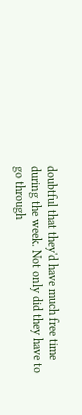doubtful that they'd have much free time during the week. Not only did they have to go through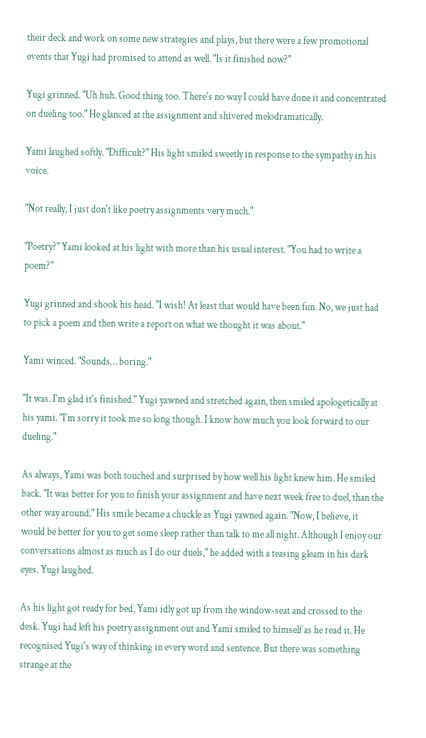their deck and work on some new strategies and plays, but there were a few promotional events that Yugi had promised to attend as well. "Is it finished now?"

Yugi grinned. "Uh huh. Good thing too. There's no way I could have done it and concentrated on dueling too." He glanced at the assignment and shivered melodramatically.

Yami laughed softly. "Difficult?" His light smiled sweetly in response to the sympathy in his voice.

"Not really, I just don't like poetry assignments very much."

"Poetry?" Yami looked at his light with more than his usual interest. "You had to write a poem?"

Yugi grinned and shook his head. "I wish! At least that would have been fun. No, we just had to pick a poem and then write a report on what we thought it was about."

Yami winced. "Sounds… boring."

"It was. I'm glad it's finished." Yugi yawned and stretched again, then smiled apologetically at his yami. "I'm sorry it took me so long though. I know how much you look forward to our dueling."

As always, Yami was both touched and surprised by how well his light knew him. He smiled back. "It was better for you to finish your assignment and have next week free to duel, than the other way around." His smile became a chuckle as Yugi yawned again. "Now, I believe, it would be better for you to get some sleep rather than talk to me all night. Although I enjoy our conversations almost as much as I do our duels," he added with a teasing gleam in his dark eyes. Yugi laughed.

As his light got ready for bed, Yami idly got up from the window-seat and crossed to the desk. Yugi had left his poetry assignment out and Yami smiled to himself as he read it. He recognised Yugi's way of thinking in every word and sentence. But there was something strange at the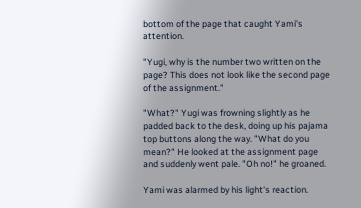bottom of the page that caught Yami's attention.

"Yugi, why is the number two written on the page? This does not look like the second page of the assignment."

"What?" Yugi was frowning slightly as he padded back to the desk, doing up his pajama top buttons along the way. "What do you mean?" He looked at the assignment page and suddenly went pale. "Oh no!" he groaned.

Yami was alarmed by his light's reaction.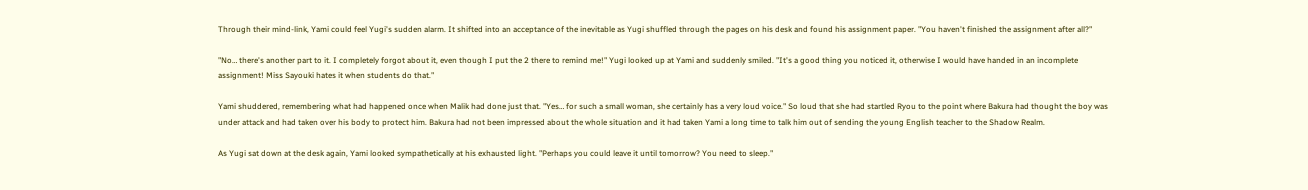Through their mind-link, Yami could feel Yugi's sudden alarm. It shifted into an acceptance of the inevitable as Yugi shuffled through the pages on his desk and found his assignment paper. "You haven't finished the assignment after all?"

"No… there's another part to it. I completely forgot about it, even though I put the 2 there to remind me!" Yugi looked up at Yami and suddenly smiled. "It's a good thing you noticed it, otherwise I would have handed in an incomplete assignment! Miss Sayouki hates it when students do that."

Yami shuddered, remembering what had happened once when Malik had done just that. "Yes… for such a small woman, she certainly has a very loud voice." So loud that she had startled Ryou to the point where Bakura had thought the boy was under attack and had taken over his body to protect him. Bakura had not been impressed about the whole situation and it had taken Yami a long time to talk him out of sending the young English teacher to the Shadow Realm.

As Yugi sat down at the desk again, Yami looked sympathetically at his exhausted light. "Perhaps you could leave it until tomorrow? You need to sleep."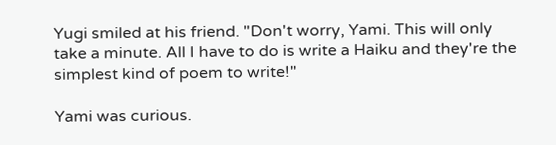Yugi smiled at his friend. "Don't worry, Yami. This will only take a minute. All I have to do is write a Haiku and they're the simplest kind of poem to write!"

Yami was curious.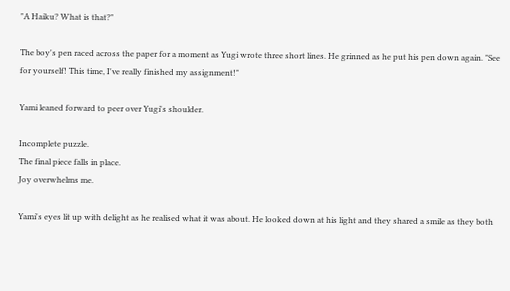"A Haiku? What is that?"

The boy's pen raced across the paper for a moment as Yugi wrote three short lines. He grinned as he put his pen down again. "See for yourself! This time, I've really finished my assignment!"

Yami leaned forward to peer over Yugi's shoulder.

Incomplete puzzle.
The final piece falls in place.
Joy overwhelms me.

Yami's eyes lit up with delight as he realised what it was about. He looked down at his light and they shared a smile as they both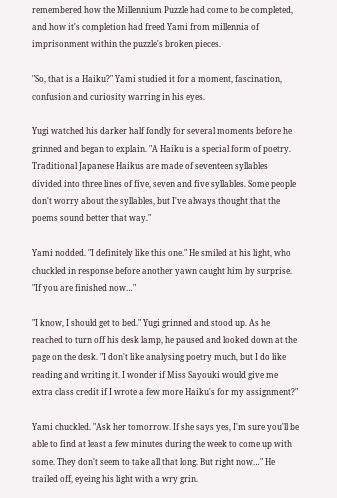remembered how the Millennium Puzzle had come to be completed, and how it's completion had freed Yami from millennia of imprisonment within the puzzle's broken pieces.

"So, that is a Haiku?" Yami studied it for a moment, fascination, confusion and curiosity warring in his eyes.

Yugi watched his darker half fondly for several moments before he grinned and began to explain. "A Haiku is a special form of poetry. Traditional Japanese Haikus are made of seventeen syllables divided into three lines of five, seven and five syllables. Some people don't worry about the syllables, but I've always thought that the poems sound better that way."

Yami nodded. "I definitely like this one." He smiled at his light, who chuckled in response before another yawn caught him by surprise. "If you are finished now…"

"I know, I should get to bed." Yugi grinned and stood up. As he reached to turn off his desk lamp, he paused and looked down at the page on the desk. "I don't like analysing poetry much, but I do like reading and writing it. I wonder if Miss Sayouki would give me extra class credit if I wrote a few more Haiku's for my assignment?"

Yami chuckled. "Ask her tomorrow. If she says yes, I'm sure you'll be able to find at least a few minutes during the week to come up with some. They don't seem to take all that long. But right now…" He trailed off, eyeing his light with a wry grin.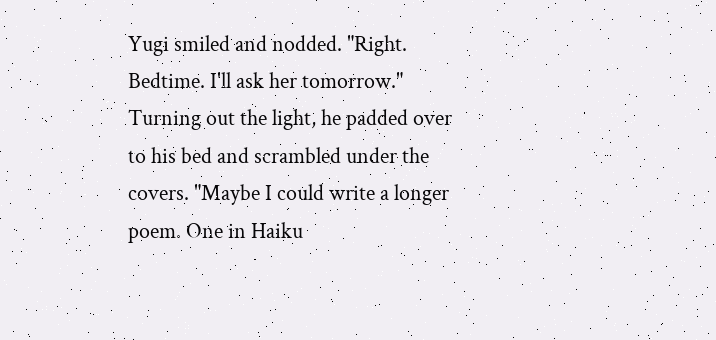Yugi smiled and nodded. "Right. Bedtime. I'll ask her tomorrow." Turning out the light, he padded over to his bed and scrambled under the covers. "Maybe I could write a longer poem. One in Haiku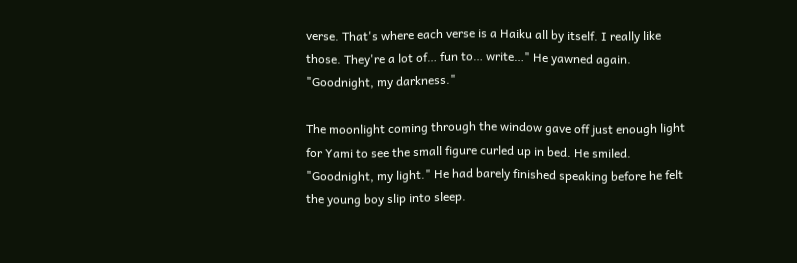verse. That's where each verse is a Haiku all by itself. I really like those. They're a lot of… fun to… write…" He yawned again. "Goodnight, my darkness."

The moonlight coming through the window gave off just enough light for Yami to see the small figure curled up in bed. He smiled. "Goodnight, my light." He had barely finished speaking before he felt the young boy slip into sleep.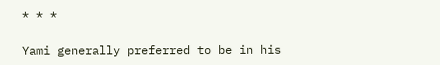* * *

Yami generally preferred to be in his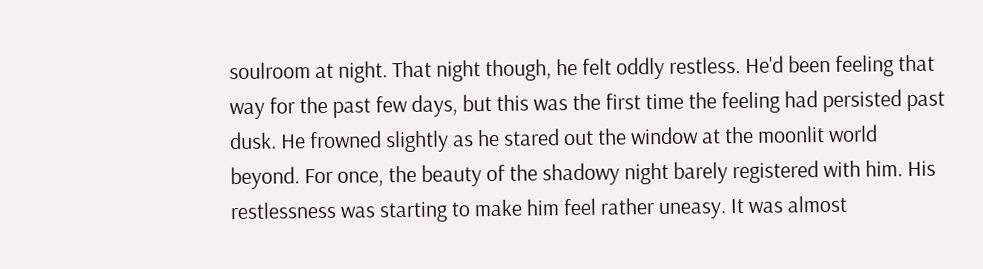soulroom at night. That night though, he felt oddly restless. He'd been feeling that way for the past few days, but this was the first time the feeling had persisted past dusk. He frowned slightly as he stared out the window at the moonlit world beyond. For once, the beauty of the shadowy night barely registered with him. His restlessness was starting to make him feel rather uneasy. It was almost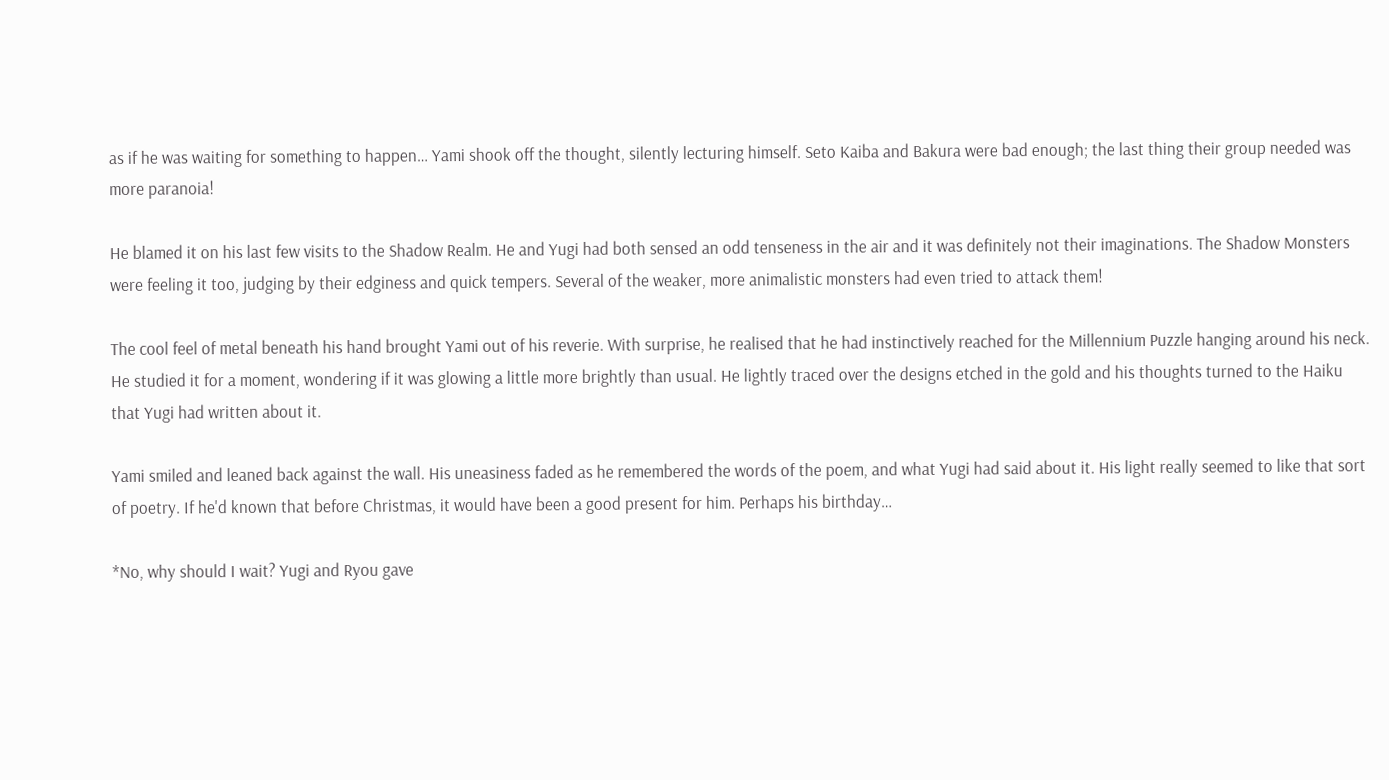as if he was waiting for something to happen… Yami shook off the thought, silently lecturing himself. Seto Kaiba and Bakura were bad enough; the last thing their group needed was more paranoia!

He blamed it on his last few visits to the Shadow Realm. He and Yugi had both sensed an odd tenseness in the air and it was definitely not their imaginations. The Shadow Monsters were feeling it too, judging by their edginess and quick tempers. Several of the weaker, more animalistic monsters had even tried to attack them!

The cool feel of metal beneath his hand brought Yami out of his reverie. With surprise, he realised that he had instinctively reached for the Millennium Puzzle hanging around his neck. He studied it for a moment, wondering if it was glowing a little more brightly than usual. He lightly traced over the designs etched in the gold and his thoughts turned to the Haiku that Yugi had written about it.

Yami smiled and leaned back against the wall. His uneasiness faded as he remembered the words of the poem, and what Yugi had said about it. His light really seemed to like that sort of poetry. If he'd known that before Christmas, it would have been a good present for him. Perhaps his birthday…

*No, why should I wait? Yugi and Ryou gave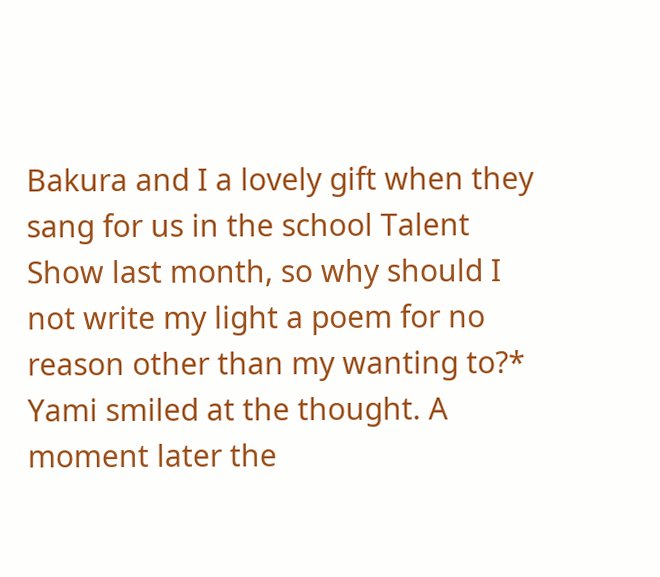Bakura and I a lovely gift when they sang for us in the school Talent Show last month, so why should I not write my light a poem for no reason other than my wanting to?* Yami smiled at the thought. A moment later the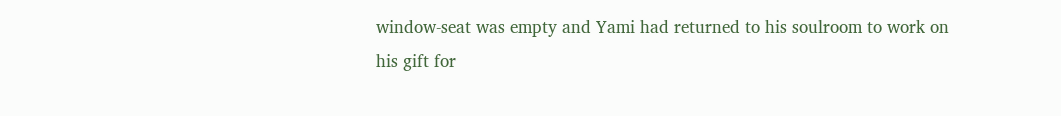window-seat was empty and Yami had returned to his soulroom to work on his gift for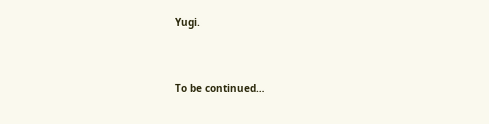Yugi.


To be continued…